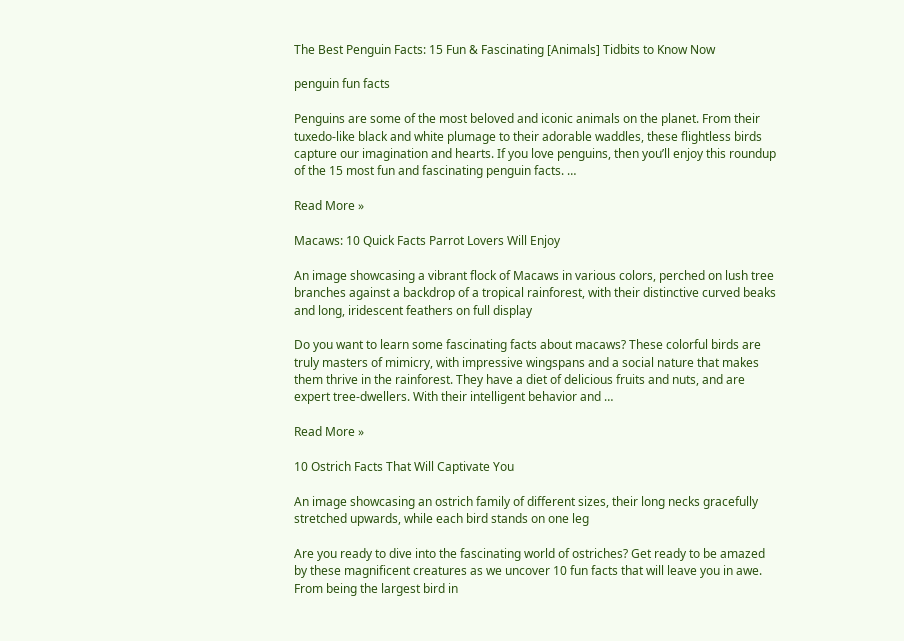The Best Penguin Facts: 15 Fun & Fascinating [Animals] Tidbits to Know Now

penguin fun facts

Penguins are some of the most beloved and iconic animals on the planet. From their tuxedo-like black and white plumage to their adorable waddles, these flightless birds capture our imagination and hearts. If you love penguins, then you’ll enjoy this roundup of the 15 most fun and fascinating penguin facts. …

Read More »

Macaws: 10 Quick Facts Parrot Lovers Will Enjoy

An image showcasing a vibrant flock of Macaws in various colors, perched on lush tree branches against a backdrop of a tropical rainforest, with their distinctive curved beaks and long, iridescent feathers on full display

Do you want to learn some fascinating facts about macaws? These colorful birds are truly masters of mimicry, with impressive wingspans and a social nature that makes them thrive in the rainforest. They have a diet of delicious fruits and nuts, and are expert tree-dwellers. With their intelligent behavior and …

Read More »

10 Ostrich Facts That Will Captivate You

An image showcasing an ostrich family of different sizes, their long necks gracefully stretched upwards, while each bird stands on one leg

Are you ready to dive into the fascinating world of ostriches? Get ready to be amazed by these magnificent creatures as we uncover 10 fun facts that will leave you in awe. From being the largest bird in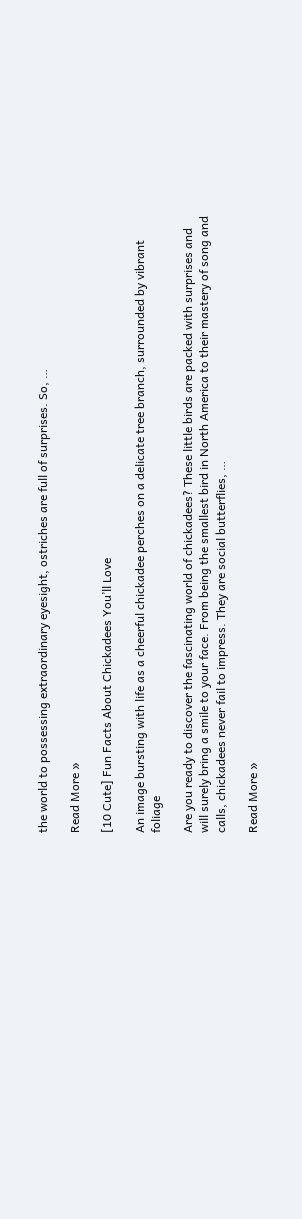the world to possessing extraordinary eyesight, ostriches are full of surprises. So, …

Read More »

[10 Cute] Fun Facts About Chickadees You’ll Love

An image bursting with life as a cheerful chickadee perches on a delicate tree branch, surrounded by vibrant foliage

Are you ready to discover the fascinating world of chickadees? These little birds are packed with surprises and will surely bring a smile to your face. From being the smallest bird in North America to their mastery of song and calls, chickadees never fail to impress. They are social butterflies, …

Read More »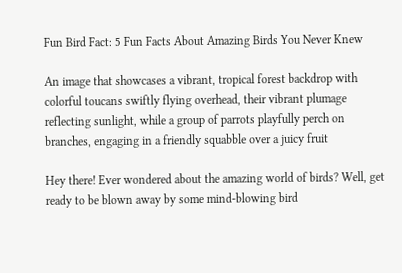Fun Bird Fact: 5 Fun Facts About Amazing Birds You Never Knew

An image that showcases a vibrant, tropical forest backdrop with colorful toucans swiftly flying overhead, their vibrant plumage reflecting sunlight, while a group of parrots playfully perch on branches, engaging in a friendly squabble over a juicy fruit

Hey there! Ever wondered about the amazing world of birds? Well, get ready to be blown away by some mind-blowing bird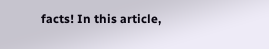facts! In this article,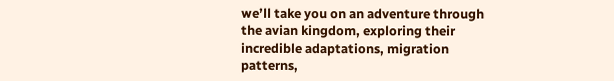we’ll take you on an adventure through the avian kingdom, exploring their incredible adaptations, migration patterns,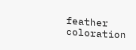feather coloration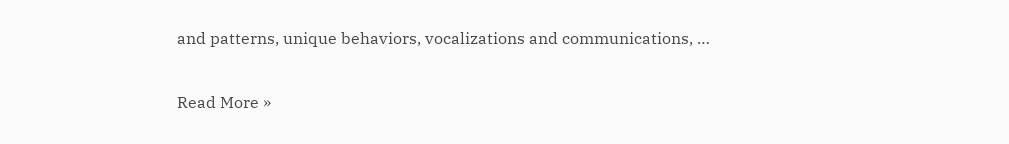and patterns, unique behaviors, vocalizations and communications, …

Read More »